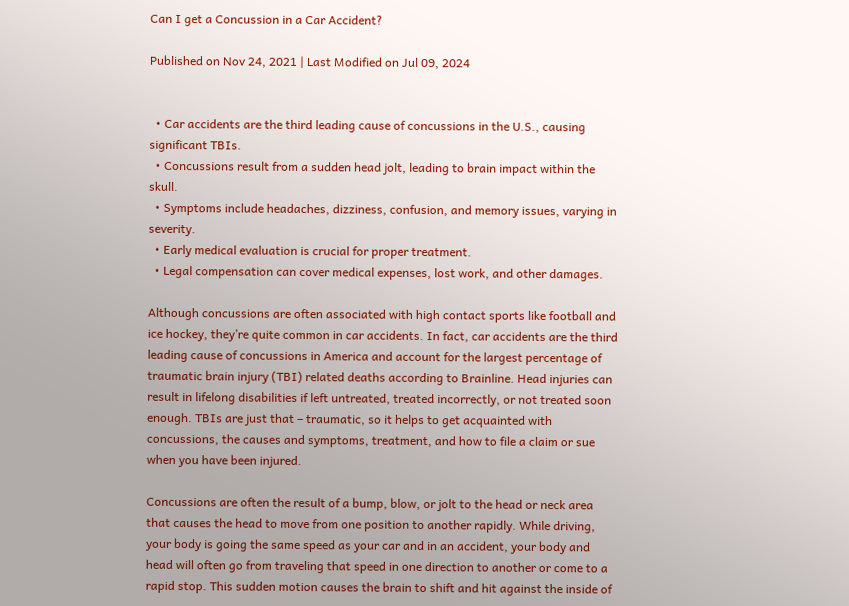Can I get a Concussion in a Car Accident?

Published on Nov 24, 2021 | Last Modified on Jul 09, 2024


  • Car accidents are the third leading cause of concussions in the U.S., causing significant TBIs.
  • Concussions result from a sudden head jolt, leading to brain impact within the skull.
  • Symptoms include headaches, dizziness, confusion, and memory issues, varying in severity.
  • Early medical evaluation is crucial for proper treatment.
  • Legal compensation can cover medical expenses, lost work, and other damages.

Although concussions are often associated with high contact sports like football and ice hockey, they’re quite common in car accidents. In fact, car accidents are the third leading cause of concussions in America and account for the largest percentage of traumatic brain injury (TBI) related deaths according to Brainline. Head injuries can result in lifelong disabilities if left untreated, treated incorrectly, or not treated soon enough. TBIs are just that – traumatic, so it helps to get acquainted with concussions, the causes and symptoms, treatment, and how to file a claim or sue when you have been injured.

Concussions are often the result of a bump, blow, or jolt to the head or neck area that causes the head to move from one position to another rapidly. While driving, your body is going the same speed as your car and in an accident, your body and head will often go from traveling that speed in one direction to another or come to a rapid stop. This sudden motion causes the brain to shift and hit against the inside of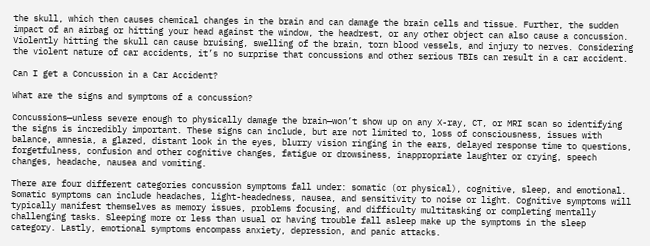the skull, which then causes chemical changes in the brain and can damage the brain cells and tissue. Further, the sudden impact of an airbag or hitting your head against the window, the headrest, or any other object can also cause a concussion. Violently hitting the skull can cause bruising, swelling of the brain, torn blood vessels, and injury to nerves. Considering the violent nature of car accidents, it’s no surprise that concussions and other serious TBIs can result in a car accident.

Can I get a Concussion in a Car Accident?

What are the signs and symptoms of a concussion?

Concussions—unless severe enough to physically damage the brain—won’t show up on any X-ray, CT, or MRI scan so identifying the signs is incredibly important. These signs can include, but are not limited to, loss of consciousness, issues with balance, amnesia, a glazed, distant look in the eyes, blurry vision ringing in the ears, delayed response time to questions, forgetfulness, confusion and other cognitive changes, fatigue or drowsiness, inappropriate laughter or crying, speech changes, headache, nausea and vomiting.

There are four different categories concussion symptoms fall under: somatic (or physical), cognitive, sleep, and emotional. Somatic symptoms can include headaches, light-headedness, nausea, and sensitivity to noise or light. Cognitive symptoms will typically manifest themselves as memory issues, problems focusing, and difficulty multitasking or completing mentally challenging tasks. Sleeping more or less than usual or having trouble fall asleep make up the symptoms in the sleep category. Lastly, emotional symptoms encompass anxiety, depression, and panic attacks.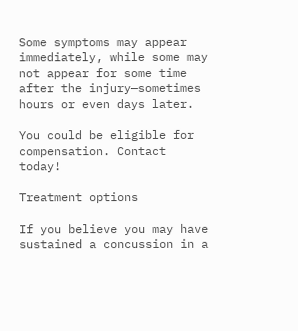Some symptoms may appear immediately, while some may not appear for some time after the injury—sometimes hours or even days later.

You could be eligible for compensation. Contact today!

Treatment options

If you believe you may have sustained a concussion in a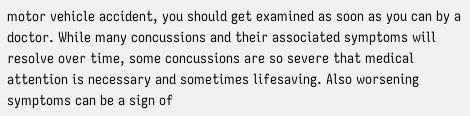motor vehicle accident, you should get examined as soon as you can by a doctor. While many concussions and their associated symptoms will resolve over time, some concussions are so severe that medical attention is necessary and sometimes lifesaving. Also worsening symptoms can be a sign of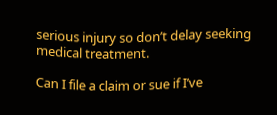serious injury so don’t delay seeking medical treatment.

Can I file a claim or sue if I’ve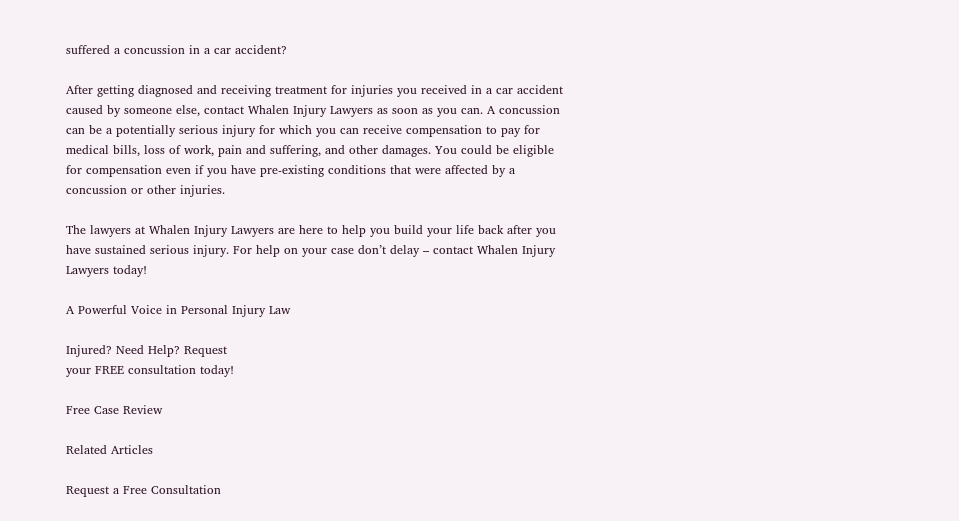suffered a concussion in a car accident?

After getting diagnosed and receiving treatment for injuries you received in a car accident caused by someone else, contact Whalen Injury Lawyers as soon as you can. A concussion can be a potentially serious injury for which you can receive compensation to pay for medical bills, loss of work, pain and suffering, and other damages. You could be eligible for compensation even if you have pre-existing conditions that were affected by a concussion or other injuries.

The lawyers at Whalen Injury Lawyers are here to help you build your life back after you have sustained serious injury. For help on your case don’t delay – contact Whalen Injury Lawyers today!

A Powerful Voice in Personal Injury Law

Injured? Need Help? Request
your FREE consultation today!

Free Case Review

Related Articles

Request a Free Consultation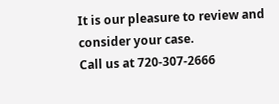It is our pleasure to review and consider your case.
Call us at 720-307-2666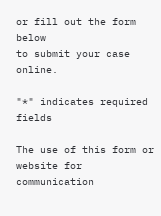or fill out the form below
to submit your case online.

"*" indicates required fields

The use of this form or website for communication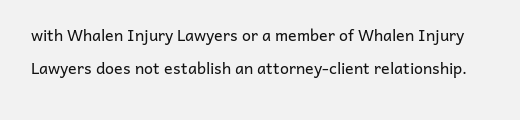with Whalen Injury Lawyers or a member of Whalen Injury Lawyers does not establish an attorney-client relationship.